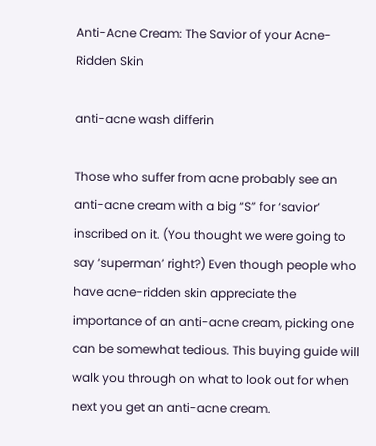Anti-Acne Cream: The Savior of your Acne-Ridden Skin

anti-acne wash differin

Those who suffer from acne probably see an anti-acne cream with a big “S” for ‘savior’ inscribed on it. (You thought we were going to say ‘superman’ right?) Even though people who have acne-ridden skin appreciate the importance of an anti-acne cream, picking one can be somewhat tedious. This buying guide will walk you through on what to look out for when next you get an anti-acne cream.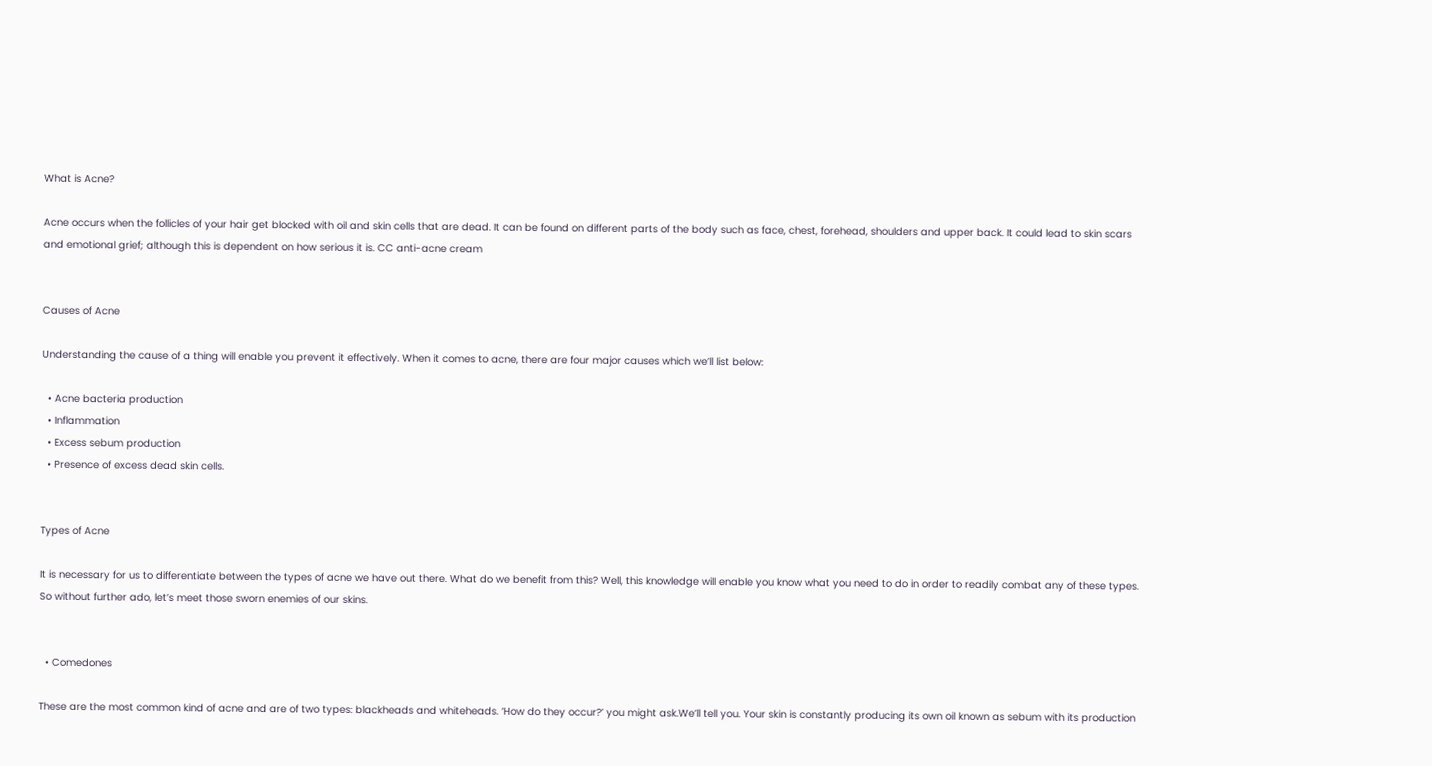What is Acne?

Acne occurs when the follicles of your hair get blocked with oil and skin cells that are dead. It can be found on different parts of the body such as face, chest, forehead, shoulders and upper back. It could lead to skin scars and emotional grief; although this is dependent on how serious it is. CC anti-acne cream


Causes of Acne

Understanding the cause of a thing will enable you prevent it effectively. When it comes to acne, there are four major causes which we’ll list below:

  • Acne bacteria production
  • Inflammation
  • Excess sebum production
  • Presence of excess dead skin cells.


Types of Acne

It is necessary for us to differentiate between the types of acne we have out there. What do we benefit from this? Well, this knowledge will enable you know what you need to do in order to readily combat any of these types. So without further ado, let’s meet those sworn enemies of our skins.


  • Comedones

These are the most common kind of acne and are of two types: blackheads and whiteheads. ‘How do they occur?’ you might ask.We’ll tell you. Your skin is constantly producing its own oil known as sebum with its production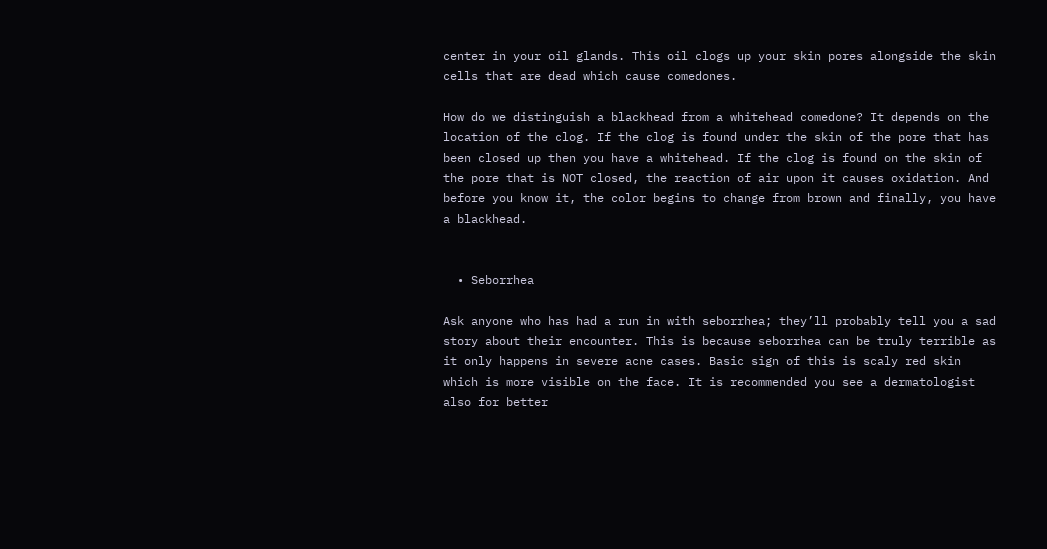center in your oil glands. This oil clogs up your skin pores alongside the skin cells that are dead which cause comedones.

How do we distinguish a blackhead from a whitehead comedone? It depends on the location of the clog. If the clog is found under the skin of the pore that has been closed up then you have a whitehead. If the clog is found on the skin of the pore that is NOT closed, the reaction of air upon it causes oxidation. And before you know it, the color begins to change from brown and finally, you have a blackhead.


  • Seborrhea

Ask anyone who has had a run in with seborrhea; they’ll probably tell you a sad story about their encounter. This is because seborrhea can be truly terrible as it only happens in severe acne cases. Basic sign of this is scaly red skin which is more visible on the face. It is recommended you see a dermatologist also for better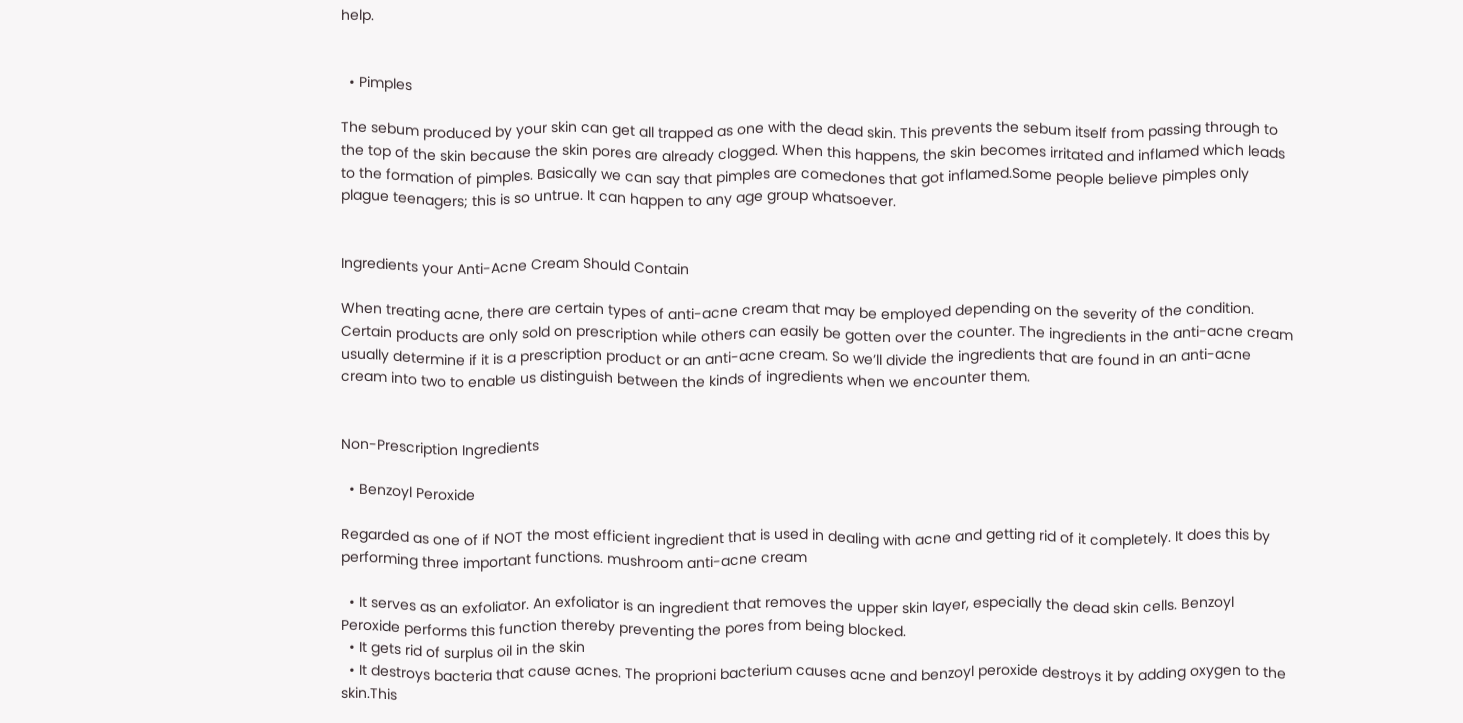help.


  • Pimples

The sebum produced by your skin can get all trapped as one with the dead skin. This prevents the sebum itself from passing through to the top of the skin because the skin pores are already clogged. When this happens, the skin becomes irritated and inflamed which leads to the formation of pimples. Basically we can say that pimples are comedones that got inflamed.Some people believe pimples only plague teenagers; this is so untrue. It can happen to any age group whatsoever.


Ingredients your Anti-Acne Cream Should Contain

When treating acne, there are certain types of anti-acne cream that may be employed depending on the severity of the condition. Certain products are only sold on prescription while others can easily be gotten over the counter. The ingredients in the anti-acne cream usually determine if it is a prescription product or an anti-acne cream. So we’ll divide the ingredients that are found in an anti-acne cream into two to enable us distinguish between the kinds of ingredients when we encounter them.


Non-Prescription Ingredients

  • Benzoyl Peroxide

Regarded as one of if NOT the most efficient ingredient that is used in dealing with acne and getting rid of it completely. It does this by performing three important functions. mushroom anti-acne cream

  • It serves as an exfoliator. An exfoliator is an ingredient that removes the upper skin layer, especially the dead skin cells. Benzoyl Peroxide performs this function thereby preventing the pores from being blocked.
  • It gets rid of surplus oil in the skin
  • It destroys bacteria that cause acnes. The proprioni bacterium causes acne and benzoyl peroxide destroys it by adding oxygen to the skin.This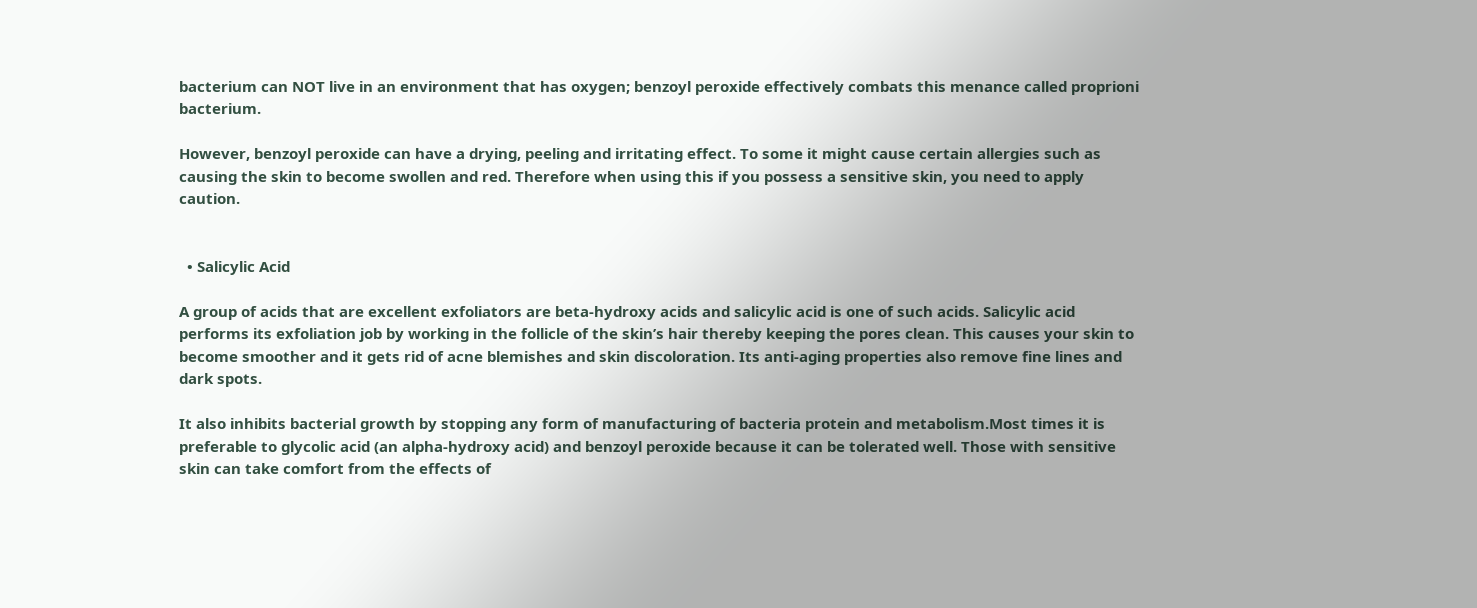bacterium can NOT live in an environment that has oxygen; benzoyl peroxide effectively combats this menance called proprioni bacterium.

However, benzoyl peroxide can have a drying, peeling and irritating effect. To some it might cause certain allergies such as causing the skin to become swollen and red. Therefore when using this if you possess a sensitive skin, you need to apply caution.


  • Salicylic Acid

A group of acids that are excellent exfoliators are beta-hydroxy acids and salicylic acid is one of such acids. Salicylic acid performs its exfoliation job by working in the follicle of the skin’s hair thereby keeping the pores clean. This causes your skin to become smoother and it gets rid of acne blemishes and skin discoloration. Its anti-aging properties also remove fine lines and dark spots.

It also inhibits bacterial growth by stopping any form of manufacturing of bacteria protein and metabolism.Most times it is preferable to glycolic acid (an alpha-hydroxy acid) and benzoyl peroxide because it can be tolerated well. Those with sensitive skin can take comfort from the effects of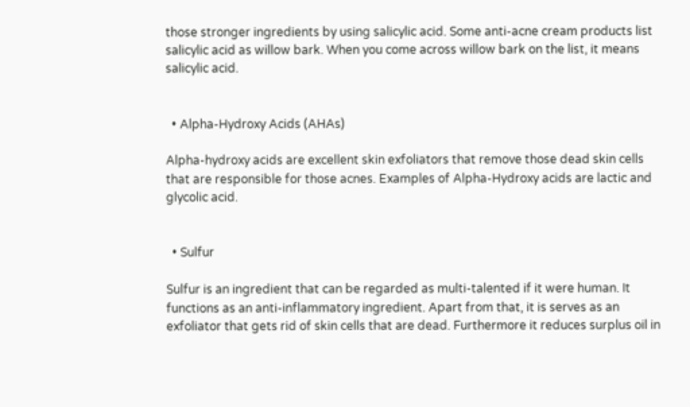those stronger ingredients by using salicylic acid. Some anti-acne cream products list salicylic acid as willow bark. When you come across willow bark on the list, it means salicylic acid.


  • Alpha-Hydroxy Acids (AHAs)

Alpha-hydroxy acids are excellent skin exfoliators that remove those dead skin cells that are responsible for those acnes. Examples of Alpha-Hydroxy acids are lactic and glycolic acid.


  • Sulfur

Sulfur is an ingredient that can be regarded as multi-talented if it were human. It functions as an anti-inflammatory ingredient. Apart from that, it is serves as an exfoliator that gets rid of skin cells that are dead. Furthermore it reduces surplus oil in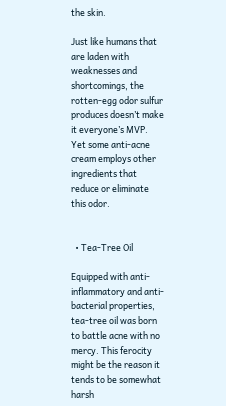the skin.

Just like humans that are laden with weaknesses and shortcomings, the rotten-egg odor sulfur produces doesn’t make it everyone’s MVP. Yet some anti-acne cream employs other ingredients that reduce or eliminate this odor.


  • Tea-Tree Oil

Equipped with anti-inflammatory and anti-bacterial properties, tea-tree oil was born to battle acne with no mercy. This ferocity might be the reason it tends to be somewhat harsh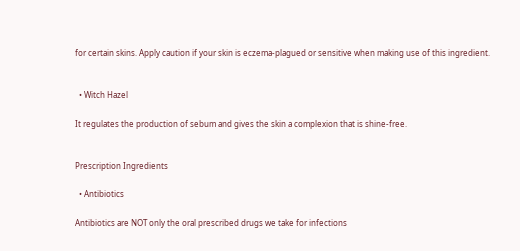for certain skins. Apply caution if your skin is eczema-plagued or sensitive when making use of this ingredient.


  • Witch Hazel

It regulates the production of sebum and gives the skin a complexion that is shine-free.


Prescription Ingredients

  • Antibiotics

Antibiotics are NOT only the oral prescribed drugs we take for infections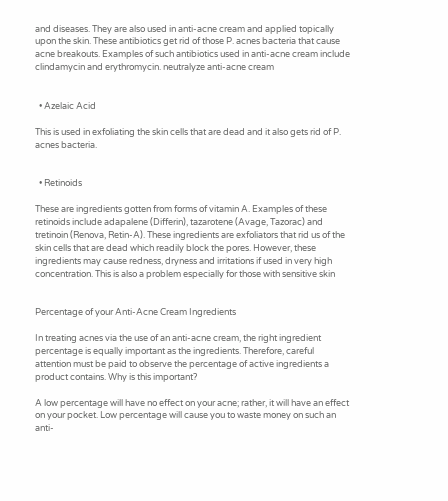and diseases. They are also used in anti-acne cream and applied topically upon the skin. These antibiotics get rid of those P. acnes bacteria that cause acne breakouts. Examples of such antibiotics used in anti-acne cream include clindamycin and erythromycin. neutralyze anti-acne cream


  • Azelaic Acid

This is used in exfoliating the skin cells that are dead and it also gets rid of P. acnes bacteria.


  • Retinoids

These are ingredients gotten from forms of vitamin A. Examples of these retinoids include adapalene (Differin), tazarotene (Avage, Tazorac) and tretinoin (Renova, Retin-A). These ingredients are exfoliators that rid us of the skin cells that are dead which readily block the pores. However, these ingredients may cause redness, dryness and irritations if used in very high concentration. This is also a problem especially for those with sensitive skin


Percentage of your Anti-Acne Cream Ingredients

In treating acnes via the use of an anti-acne cream, the right ingredient percentage is equally important as the ingredients. Therefore, careful attention must be paid to observe the percentage of active ingredients a product contains. Why is this important?

A low percentage will have no effect on your acne; rather, it will have an effect on your pocket. Low percentage will cause you to waste money on such an anti-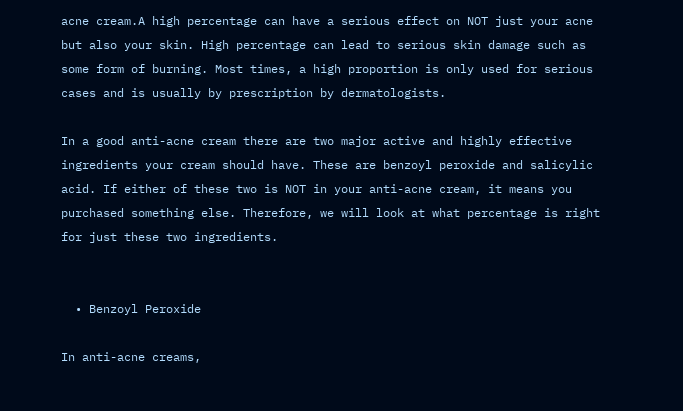acne cream.A high percentage can have a serious effect on NOT just your acne but also your skin. High percentage can lead to serious skin damage such as some form of burning. Most times, a high proportion is only used for serious cases and is usually by prescription by dermatologists.

In a good anti-acne cream there are two major active and highly effective ingredients your cream should have. These are benzoyl peroxide and salicylic acid. If either of these two is NOT in your anti-acne cream, it means you purchased something else. Therefore, we will look at what percentage is right for just these two ingredients.


  • Benzoyl Peroxide

In anti-acne creams,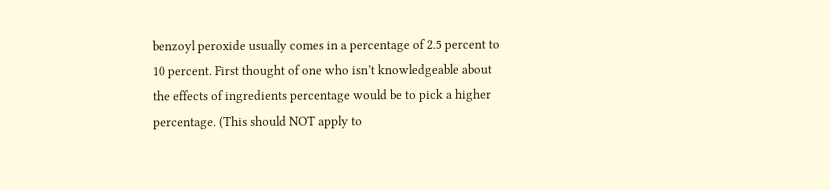benzoyl peroxide usually comes in a percentage of 2.5 percent to 10 percent. First thought of one who isn’t knowledgeable about the effects of ingredients percentage would be to pick a higher percentage. (This should NOT apply to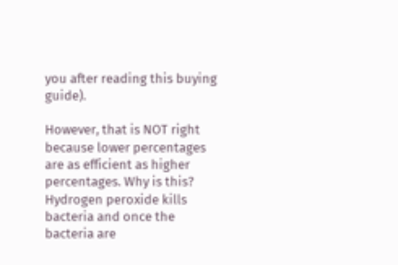you after reading this buying guide).

However, that is NOT right because lower percentages are as efficient as higher percentages. Why is this? Hydrogen peroxide kills bacteria and once the bacteria are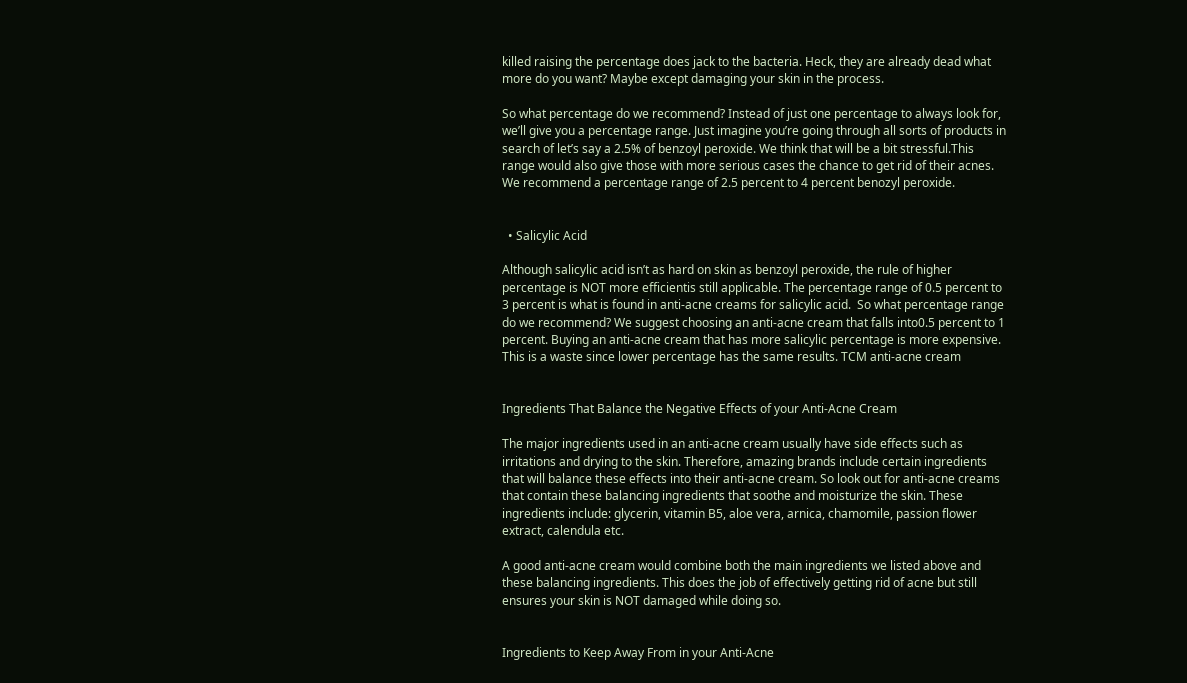killed raising the percentage does jack to the bacteria. Heck, they are already dead what more do you want? Maybe except damaging your skin in the process.

So what percentage do we recommend? Instead of just one percentage to always look for, we’ll give you a percentage range. Just imagine you’re going through all sorts of products in search of let’s say a 2.5% of benzoyl peroxide. We think that will be a bit stressful.This range would also give those with more serious cases the chance to get rid of their acnes. We recommend a percentage range of 2.5 percent to 4 percent benozyl peroxide.


  • Salicylic Acid

Although salicylic acid isn’t as hard on skin as benzoyl peroxide, the rule of higher percentage is NOT more efficientis still applicable. The percentage range of 0.5 percent to 3 percent is what is found in anti-acne creams for salicylic acid.  So what percentage range do we recommend? We suggest choosing an anti-acne cream that falls into0.5 percent to 1 percent. Buying an anti-acne cream that has more salicylic percentage is more expensive. This is a waste since lower percentage has the same results. TCM anti-acne cream


Ingredients That Balance the Negative Effects of your Anti-Acne Cream

The major ingredients used in an anti-acne cream usually have side effects such as irritations and drying to the skin. Therefore, amazing brands include certain ingredients that will balance these effects into their anti-acne cream. So look out for anti-acne creams that contain these balancing ingredients that soothe and moisturize the skin. These ingredients include: glycerin, vitamin B5, aloe vera, arnica, chamomile, passion flower extract, calendula etc.

A good anti-acne cream would combine both the main ingredients we listed above and these balancing ingredients. This does the job of effectively getting rid of acne but still ensures your skin is NOT damaged while doing so.


Ingredients to Keep Away From in your Anti-Acne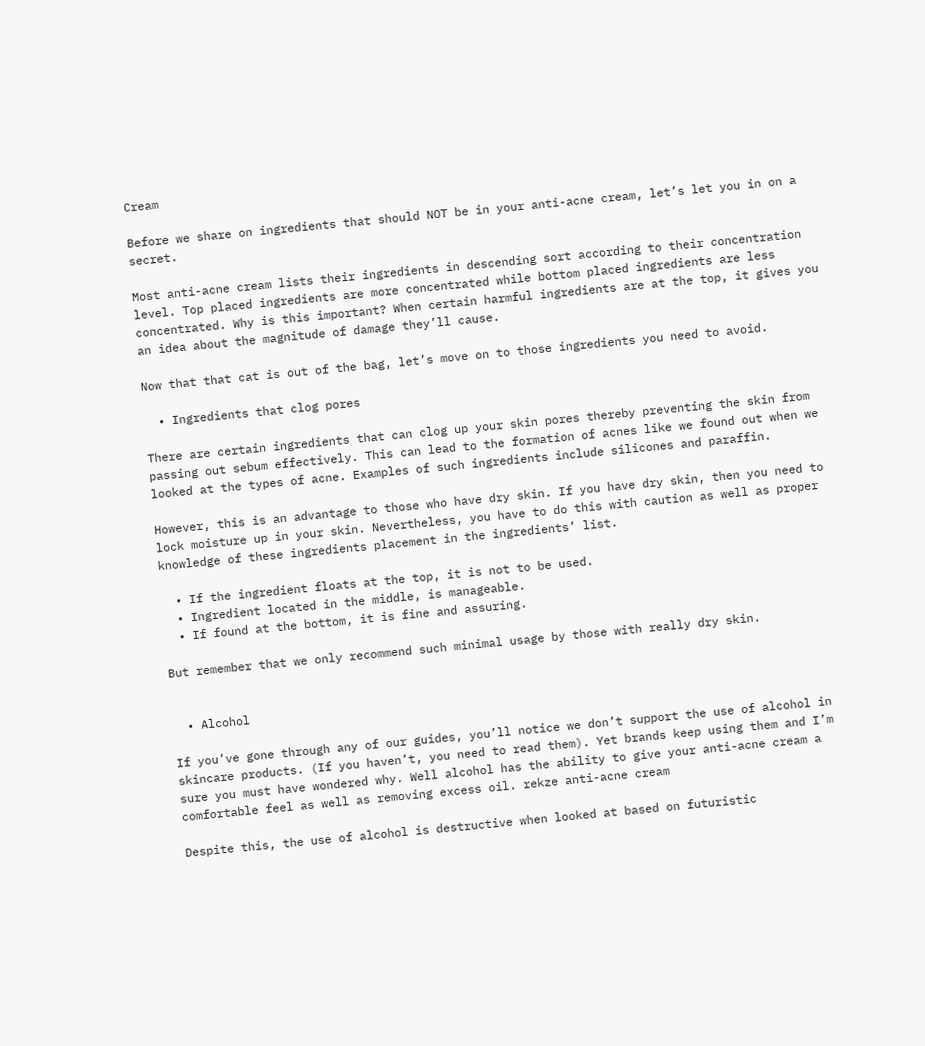Cream

Before we share on ingredients that should NOT be in your anti-acne cream, let’s let you in on a secret.

Most anti-acne cream lists their ingredients in descending sort according to their concentration level. Top placed ingredients are more concentrated while bottom placed ingredients are less concentrated. Why is this important? When certain harmful ingredients are at the top, it gives you an idea about the magnitude of damage they’ll cause.

Now that that cat is out of the bag, let’s move on to those ingredients you need to avoid.

  • Ingredients that clog pores

There are certain ingredients that can clog up your skin pores thereby preventing the skin from passing out sebum effectively. This can lead to the formation of acnes like we found out when we looked at the types of acne. Examples of such ingredients include silicones and paraffin.

However, this is an advantage to those who have dry skin. If you have dry skin, then you need to lock moisture up in your skin. Nevertheless, you have to do this with caution as well as proper knowledge of these ingredients placement in the ingredients’ list.

  • If the ingredient floats at the top, it is not to be used.
  • Ingredient located in the middle, is manageable.
  • If found at the bottom, it is fine and assuring.

But remember that we only recommend such minimal usage by those with really dry skin.


  • Alcohol

If you’ve gone through any of our guides, you’ll notice we don’t support the use of alcohol in skincare products. (If you haven’t, you need to read them). Yet brands keep using them and I’m sure you must have wondered why. Well alcohol has the ability to give your anti-acne cream a comfortable feel as well as removing excess oil. rekze anti-acne cream

Despite this, the use of alcohol is destructive when looked at based on futuristic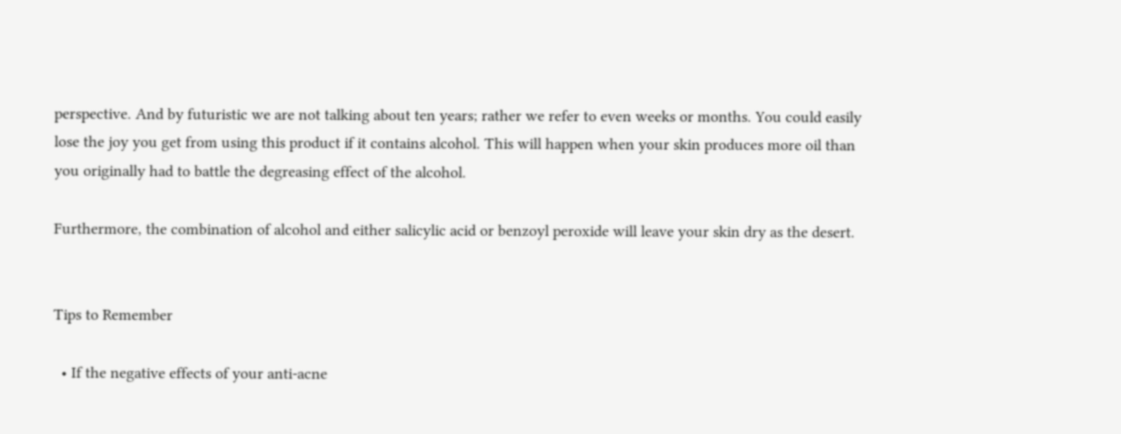perspective. And by futuristic we are not talking about ten years; rather we refer to even weeks or months. You could easily lose the joy you get from using this product if it contains alcohol. This will happen when your skin produces more oil than you originally had to battle the degreasing effect of the alcohol.

Furthermore, the combination of alcohol and either salicylic acid or benzoyl peroxide will leave your skin dry as the desert.


Tips to Remember

  • If the negative effects of your anti-acne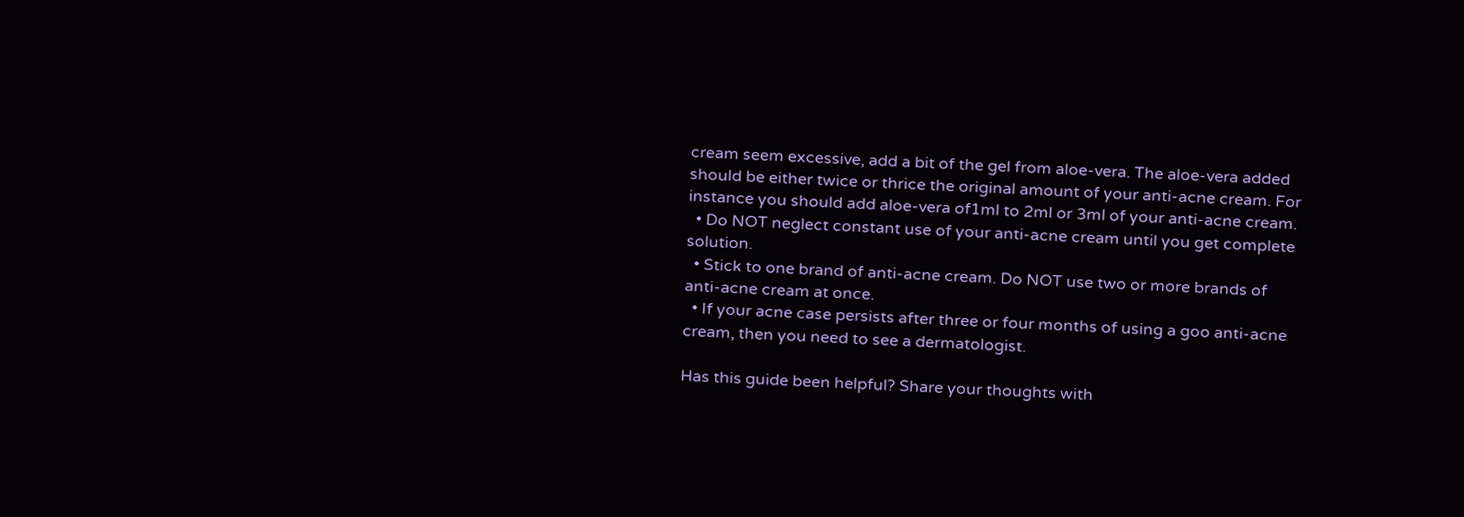cream seem excessive, add a bit of the gel from aloe-vera. The aloe-vera added should be either twice or thrice the original amount of your anti-acne cream. For instance you should add aloe-vera of1ml to 2ml or 3ml of your anti-acne cream.
  • Do NOT neglect constant use of your anti-acne cream until you get complete solution.
  • Stick to one brand of anti-acne cream. Do NOT use two or more brands of anti-acne cream at once.
  • If your acne case persists after three or four months of using a goo anti-acne cream, then you need to see a dermatologist.

Has this guide been helpful? Share your thoughts with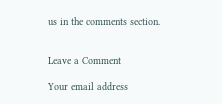us in the comments section.


Leave a Comment

Your email address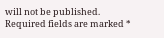will not be published. Required fields are marked *